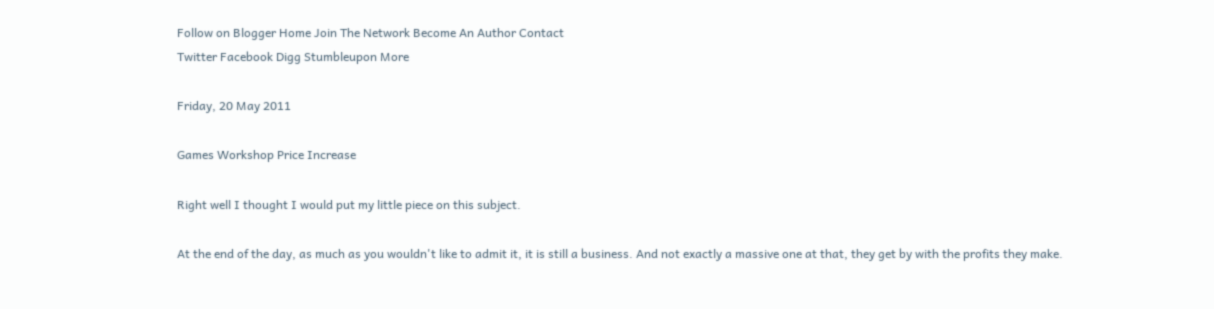Follow on Blogger Home Join The Network Become An Author Contact
Twitter Facebook Digg Stumbleupon More

Friday, 20 May 2011

Games Workshop Price Increase

Right well I thought I would put my little piece on this subject.

At the end of the day, as much as you wouldn't like to admit it, it is still a business. And not exactly a massive one at that, they get by with the profits they make.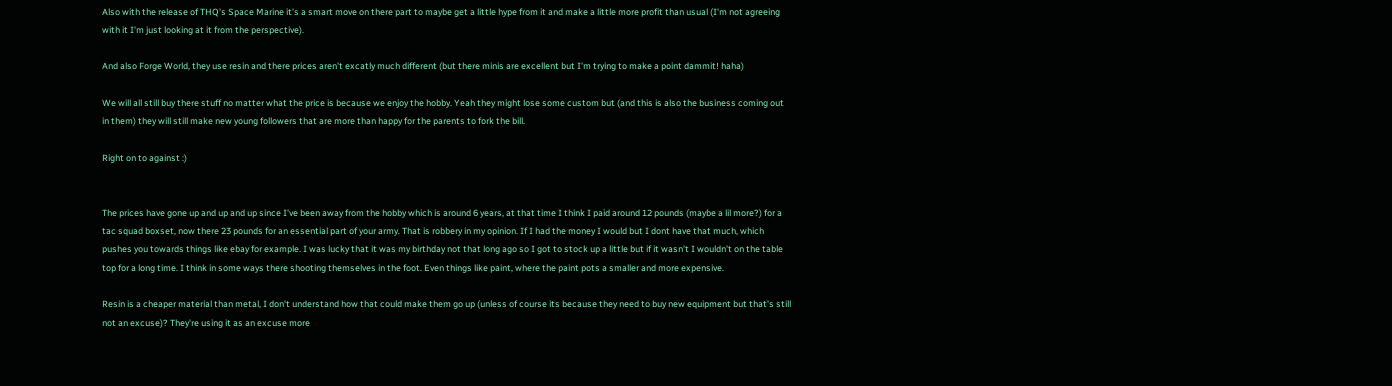Also with the release of THQ's Space Marine it's a smart move on there part to maybe get a little hype from it and make a little more profit than usual (I'm not agreeing with it I'm just looking at it from the perspective).

And also Forge World, they use resin and there prices aren't excatly much different (but there minis are excellent but I'm trying to make a point dammit! haha)

We will all still buy there stuff no matter what the price is because we enjoy the hobby. Yeah they might lose some custom but (and this is also the business coming out in them) they will still make new young followers that are more than happy for the parents to fork the bill.

Right on to against :)


The prices have gone up and up and up since I've been away from the hobby which is around 6 years, at that time I think I paid around 12 pounds (maybe a lil more?) for a tac squad boxset, now there 23 pounds for an essential part of your army. That is robbery in my opinion. If I had the money I would but I dont have that much, which pushes you towards things like ebay for example. I was lucky that it was my birthday not that long ago so I got to stock up a little but if it wasn't I wouldn't on the table top for a long time. I think in some ways there shooting themselves in the foot. Even things like paint, where the paint pots a smaller and more expensive.

Resin is a cheaper material than metal, I don't understand how that could make them go up (unless of course its because they need to buy new equipment but that's still not an excuse)? They're using it as an excuse more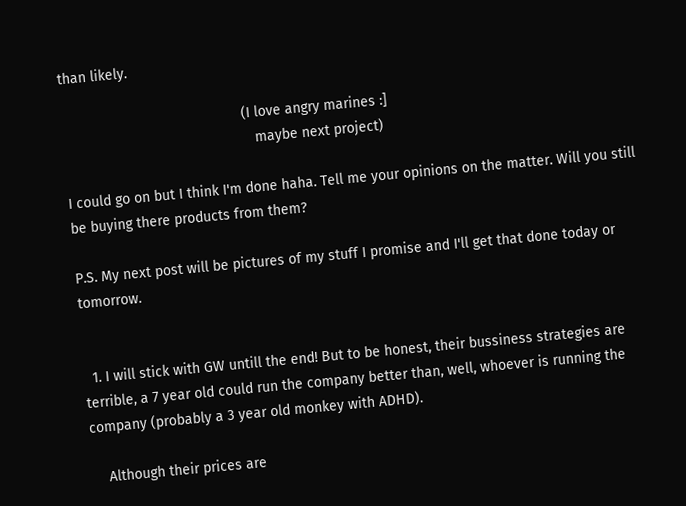than likely.

                                             (I love angry marines :]
                                                maybe next project)

I could go on but I think I'm done haha. Tell me your opinions on the matter. Will you still be buying there products from them?

P.S. My next post will be pictures of my stuff I promise and I'll get that done today or tomorrow.


  1. I will stick with GW untill the end! But to be honest, their bussiness strategies are terrible, a 7 year old could run the company better than, well, whoever is running the company (probably a 3 year old monkey with ADHD).

    Although their prices are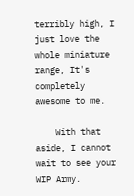terribly high, I just love the whole miniature range, It's completely awesome to me.

    With that aside, I cannot wait to see your WIP Army.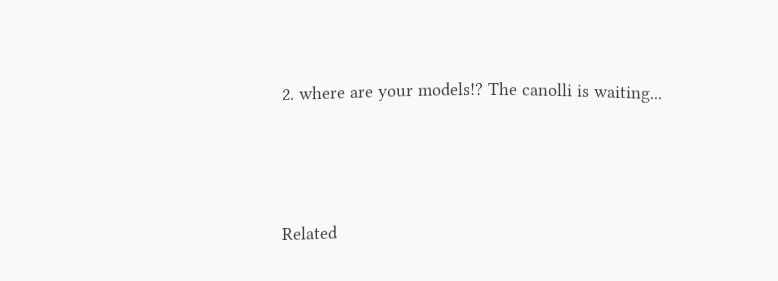2. where are your models!? The canolli is waiting...





Related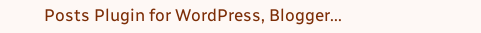Posts Plugin for WordPress, Blogger...